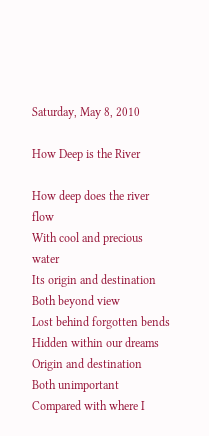Saturday, May 8, 2010

How Deep is the River

How deep does the river flow
With cool and precious water
Its origin and destination
Both beyond view
Lost behind forgotten bends
Hidden within our dreams
Origin and destination
Both unimportant
Compared with where I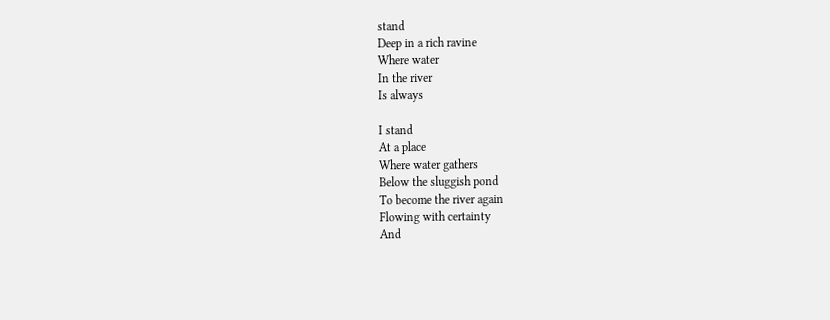stand
Deep in a rich ravine
Where water
In the river
Is always

I stand
At a place
Where water gathers
Below the sluggish pond
To become the river again
Flowing with certainty
And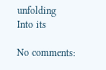unfolding
Into its

No comments: